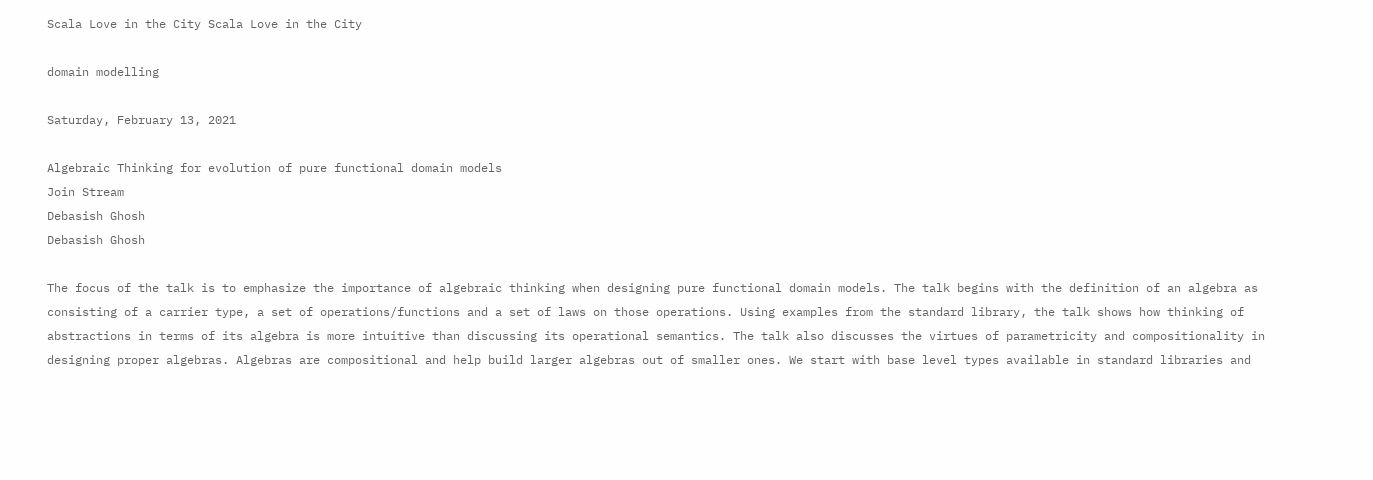Scala Love in the City Scala Love in the City

domain modelling

Saturday, February 13, 2021

Algebraic Thinking for evolution of pure functional domain models
Join Stream
Debasish Ghosh
Debasish Ghosh

The focus of the talk is to emphasize the importance of algebraic thinking when designing pure functional domain models. The talk begins with the definition of an algebra as consisting of a carrier type, a set of operations/functions and a set of laws on those operations. Using examples from the standard library, the talk shows how thinking of abstractions in terms of its algebra is more intuitive than discussing its operational semantics. The talk also discusses the virtues of parametricity and compositionality in designing proper algebras. Algebras are compositional and help build larger algebras out of smaller ones. We start with base level types available in standard libraries and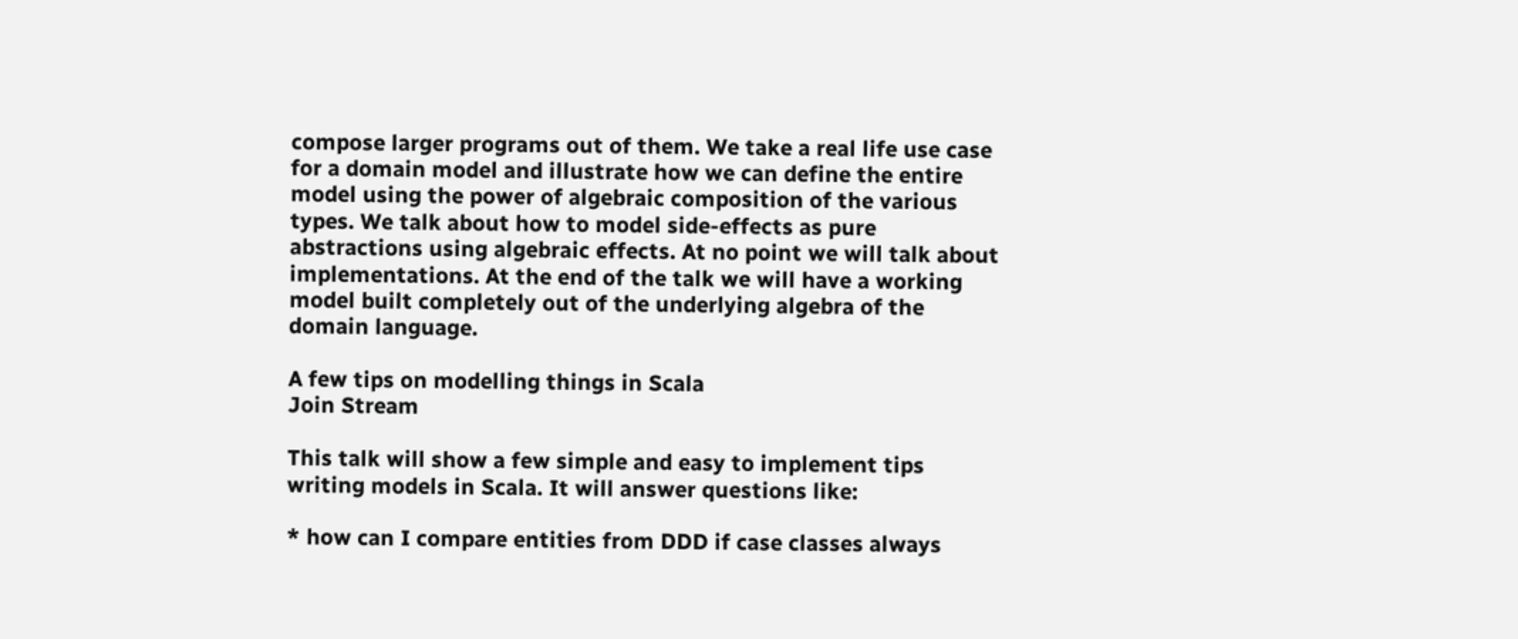compose larger programs out of them. We take a real life use case for a domain model and illustrate how we can define the entire model using the power of algebraic composition of the various types. We talk about how to model side-effects as pure abstractions using algebraic effects. At no point we will talk about implementations. At the end of the talk we will have a working model built completely out of the underlying algebra of the domain language.

A few tips on modelling things in Scala
Join Stream

This talk will show a few simple and easy to implement tips writing models in Scala. It will answer questions like:

* how can I compare entities from DDD if case classes always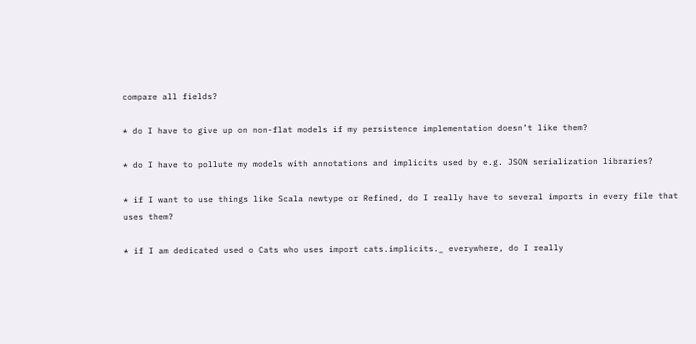compare all fields?

* do I have to give up on non-flat models if my persistence implementation doesn’t like them?

* do I have to pollute my models with annotations and implicits used by e.g. JSON serialization libraries?

* if I want to use things like Scala newtype or Refined, do I really have to several imports in every file that uses them?

* if I am dedicated used o Cats who uses import cats.implicits._ everywhere, do I really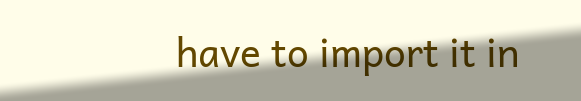have to import it in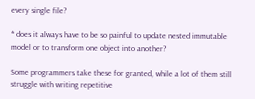every single file?

* does it always have to be so painful to update nested immutable model or to transform one object into another?

Some programmers take these for granted, while a lot of them still struggle with writing repetitive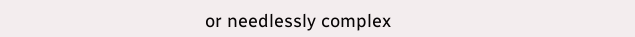or needlessly complex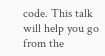code. This talk will help you go from the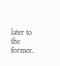later to the former.